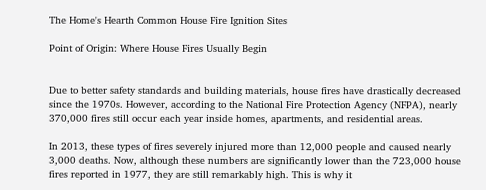The Home's Hearth Common House Fire Ignition Sites

Point of Origin: Where House Fires Usually Begin


Due to better safety standards and building materials, house fires have drastically decreased since the 1970s. However, according to the National Fire Protection Agency (NFPA), nearly 370,000 fires still occur each year inside homes, apartments, and residential areas.

In 2013, these types of fires severely injured more than 12,000 people and caused nearly 3,000 deaths. Now, although these numbers are significantly lower than the 723,000 house fires reported in 1977, they are still remarkably high. This is why it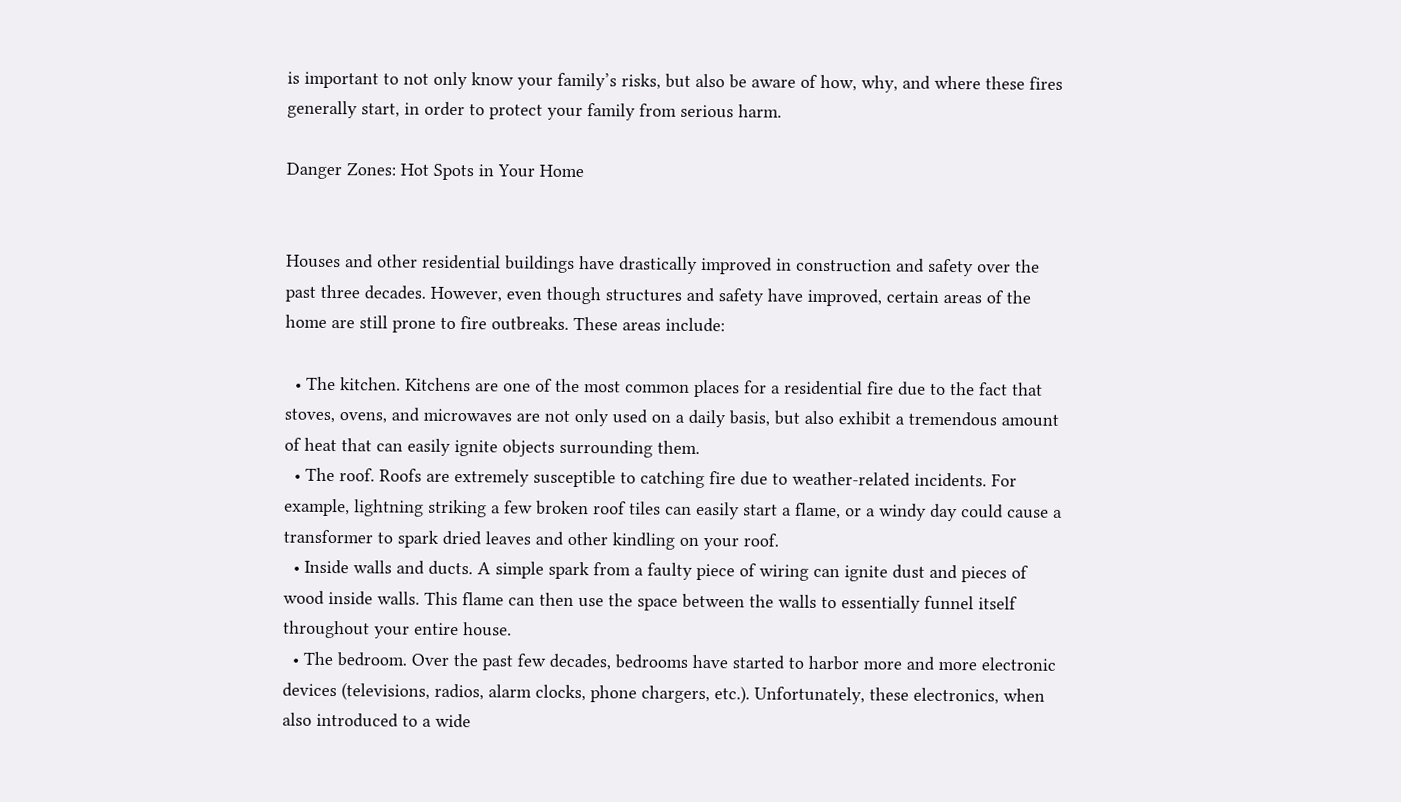is important to not only know your family’s risks, but also be aware of how, why, and where these fires generally start, in order to protect your family from serious harm.

Danger Zones: Hot Spots in Your Home


Houses and other residential buildings have drastically improved in construction and safety over the past three decades. However, even though structures and safety have improved, certain areas of the home are still prone to fire outbreaks. These areas include:

  • The kitchen. Kitchens are one of the most common places for a residential fire due to the fact that stoves, ovens, and microwaves are not only used on a daily basis, but also exhibit a tremendous amount of heat that can easily ignite objects surrounding them.
  • The roof. Roofs are extremely susceptible to catching fire due to weather-related incidents. For example, lightning striking a few broken roof tiles can easily start a flame, or a windy day could cause a transformer to spark dried leaves and other kindling on your roof.
  • Inside walls and ducts. A simple spark from a faulty piece of wiring can ignite dust and pieces of wood inside walls. This flame can then use the space between the walls to essentially funnel itself throughout your entire house.
  • The bedroom. Over the past few decades, bedrooms have started to harbor more and more electronic devices (televisions, radios, alarm clocks, phone chargers, etc.). Unfortunately, these electronics, when also introduced to a wide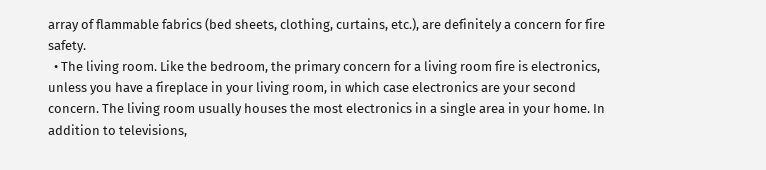array of flammable fabrics (bed sheets, clothing, curtains, etc.), are definitely a concern for fire safety.
  • The living room. Like the bedroom, the primary concern for a living room fire is electronics, unless you have a fireplace in your living room, in which case electronics are your second concern. The living room usually houses the most electronics in a single area in your home. In addition to televisions,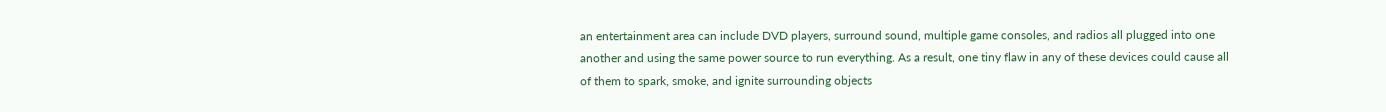an entertainment area can include DVD players, surround sound, multiple game consoles, and radios all plugged into one another and using the same power source to run everything. As a result, one tiny flaw in any of these devices could cause all of them to spark, smoke, and ignite surrounding objects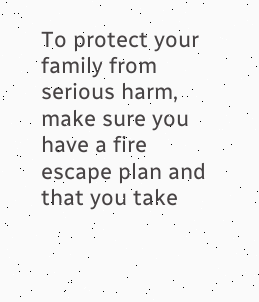To protect your family from serious harm, make sure you have a fire escape plan and that you take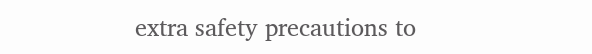extra safety precautions to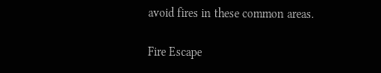avoid fires in these common areas.

Fire Escape